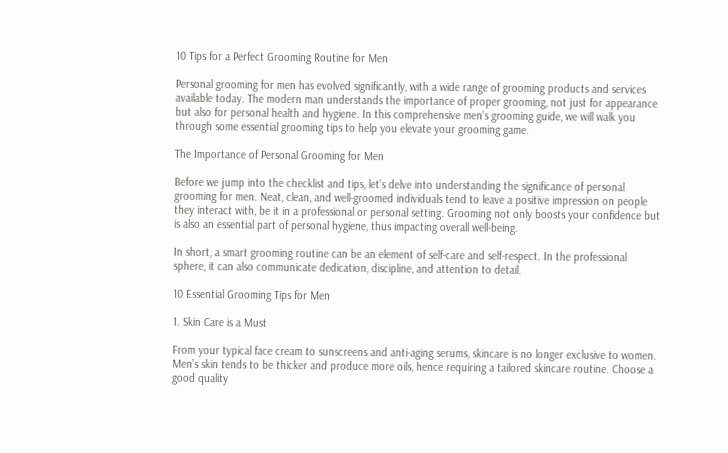10 Tips for a Perfect Grooming Routine for Men

Personal grooming for men has evolved significantly, with a wide range of grooming products and services available today. The modern man understands the importance of proper grooming, not just for appearance but also for personal health and hygiene. In this comprehensive men’s grooming guide, we will walk you through some essential grooming tips to help you elevate your grooming game.

The Importance of Personal Grooming for Men

Before we jump into the checklist and tips, let’s delve into understanding the significance of personal grooming for men. Neat, clean, and well-groomed individuals tend to leave a positive impression on people they interact with, be it in a professional or personal setting. Grooming not only boosts your confidence but is also an essential part of personal hygiene, thus impacting overall well-being.

In short, a smart grooming routine can be an element of self-care and self-respect. In the professional sphere, it can also communicate dedication, discipline, and attention to detail.

10 Essential Grooming Tips for Men

1. Skin Care is a Must

From your typical face cream to sunscreens and anti-aging serums, skincare is no longer exclusive to women. Men’s skin tends to be thicker and produce more oils, hence requiring a tailored skincare routine. Choose a good quality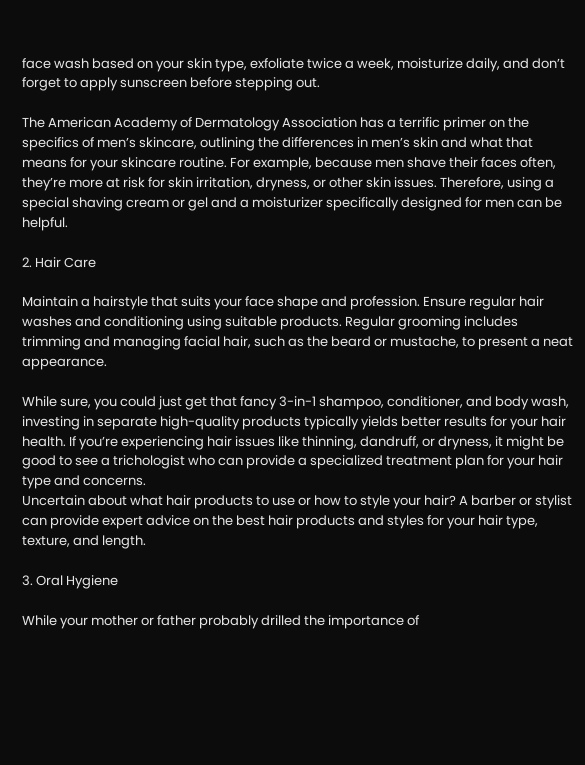face wash based on your skin type, exfoliate twice a week, moisturize daily, and don’t forget to apply sunscreen before stepping out.

The American Academy of Dermatology Association has a terrific primer on the specifics of men’s skincare, outlining the differences in men’s skin and what that means for your skincare routine. For example, because men shave their faces often, they’re more at risk for skin irritation, dryness, or other skin issues. Therefore, using a special shaving cream or gel and a moisturizer specifically designed for men can be helpful.

2. Hair Care

Maintain a hairstyle that suits your face shape and profession. Ensure regular hair washes and conditioning using suitable products. Regular grooming includes trimming and managing facial hair, such as the beard or mustache, to present a neat appearance.

While sure, you could just get that fancy 3-in-1 shampoo, conditioner, and body wash, investing in separate high-quality products typically yields better results for your hair health. If you’re experiencing hair issues like thinning, dandruff, or dryness, it might be good to see a trichologist who can provide a specialized treatment plan for your hair type and concerns.
Uncertain about what hair products to use or how to style your hair? A barber or stylist can provide expert advice on the best hair products and styles for your hair type, texture, and length.

3. Oral Hygiene

While your mother or father probably drilled the importance of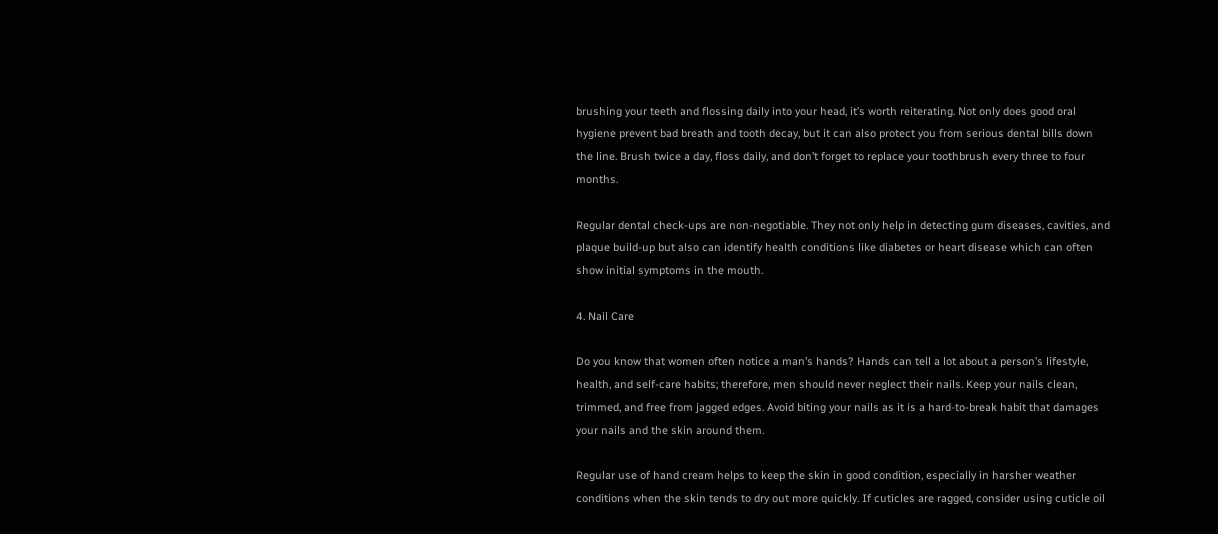brushing your teeth and flossing daily into your head, it’s worth reiterating. Not only does good oral hygiene prevent bad breath and tooth decay, but it can also protect you from serious dental bills down the line. Brush twice a day, floss daily, and don’t forget to replace your toothbrush every three to four months.

Regular dental check-ups are non-negotiable. They not only help in detecting gum diseases, cavities, and plaque build-up but also can identify health conditions like diabetes or heart disease which can often show initial symptoms in the mouth.

4. Nail Care

Do you know that women often notice a man’s hands? Hands can tell a lot about a person’s lifestyle, health, and self-care habits; therefore, men should never neglect their nails. Keep your nails clean, trimmed, and free from jagged edges. Avoid biting your nails as it is a hard-to-break habit that damages your nails and the skin around them.

Regular use of hand cream helps to keep the skin in good condition, especially in harsher weather conditions when the skin tends to dry out more quickly. If cuticles are ragged, consider using cuticle oil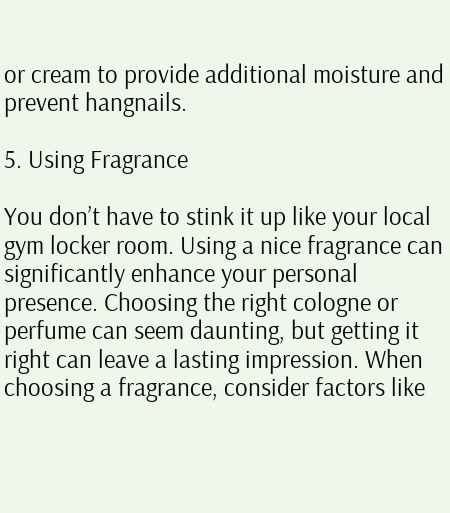or cream to provide additional moisture and prevent hangnails.

5. Using Fragrance

You don’t have to stink it up like your local gym locker room. Using a nice fragrance can significantly enhance your personal presence. Choosing the right cologne or perfume can seem daunting, but getting it right can leave a lasting impression. When choosing a fragrance, consider factors like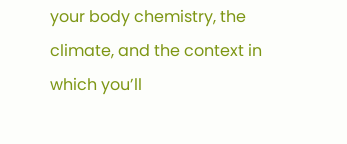your body chemistry, the climate, and the context in which you’ll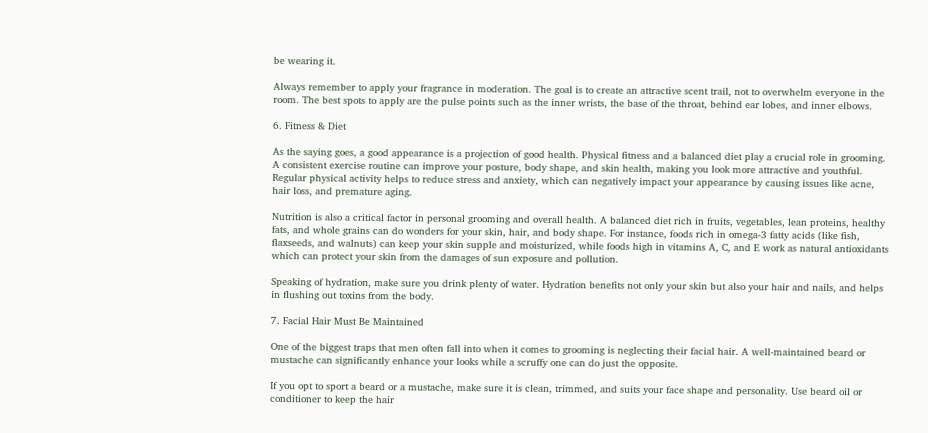be wearing it.

Always remember to apply your fragrance in moderation. The goal is to create an attractive scent trail, not to overwhelm everyone in the room. The best spots to apply are the pulse points such as the inner wrists, the base of the throat, behind ear lobes, and inner elbows.

6. Fitness & Diet

As the saying goes, a good appearance is a projection of good health. Physical fitness and a balanced diet play a crucial role in grooming. A consistent exercise routine can improve your posture, body shape, and skin health, making you look more attractive and youthful. Regular physical activity helps to reduce stress and anxiety, which can negatively impact your appearance by causing issues like acne, hair loss, and premature aging.

Nutrition is also a critical factor in personal grooming and overall health. A balanced diet rich in fruits, vegetables, lean proteins, healthy fats, and whole grains can do wonders for your skin, hair, and body shape. For instance, foods rich in omega-3 fatty acids (like fish, flaxseeds, and walnuts) can keep your skin supple and moisturized, while foods high in vitamins A, C, and E work as natural antioxidants which can protect your skin from the damages of sun exposure and pollution.

Speaking of hydration, make sure you drink plenty of water. Hydration benefits not only your skin but also your hair and nails, and helps in flushing out toxins from the body.

7. Facial Hair Must Be Maintained

One of the biggest traps that men often fall into when it comes to grooming is neglecting their facial hair. A well-maintained beard or mustache can significantly enhance your looks while a scruffy one can do just the opposite.

If you opt to sport a beard or a mustache, make sure it is clean, trimmed, and suits your face shape and personality. Use beard oil or conditioner to keep the hair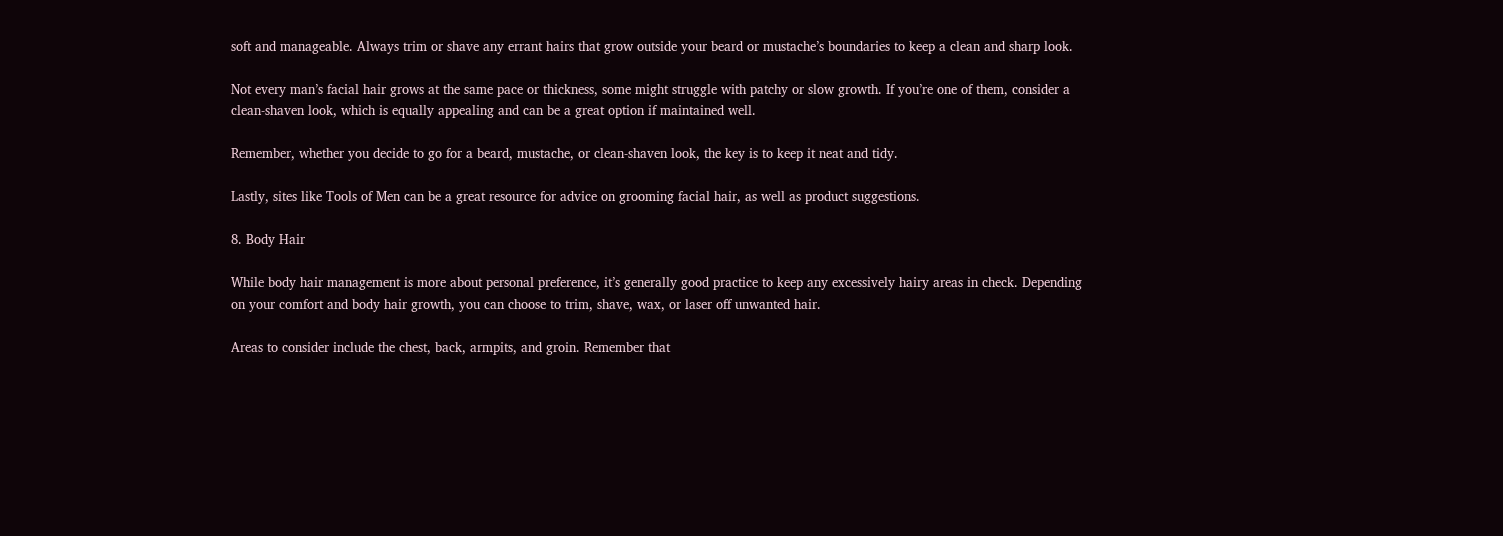soft and manageable. Always trim or shave any errant hairs that grow outside your beard or mustache’s boundaries to keep a clean and sharp look.

Not every man’s facial hair grows at the same pace or thickness, some might struggle with patchy or slow growth. If you’re one of them, consider a clean-shaven look, which is equally appealing and can be a great option if maintained well.

Remember, whether you decide to go for a beard, mustache, or clean-shaven look, the key is to keep it neat and tidy.

Lastly, sites like Tools of Men can be a great resource for advice on grooming facial hair, as well as product suggestions.

8. Body Hair

While body hair management is more about personal preference, it’s generally good practice to keep any excessively hairy areas in check. Depending on your comfort and body hair growth, you can choose to trim, shave, wax, or laser off unwanted hair.

Areas to consider include the chest, back, armpits, and groin. Remember that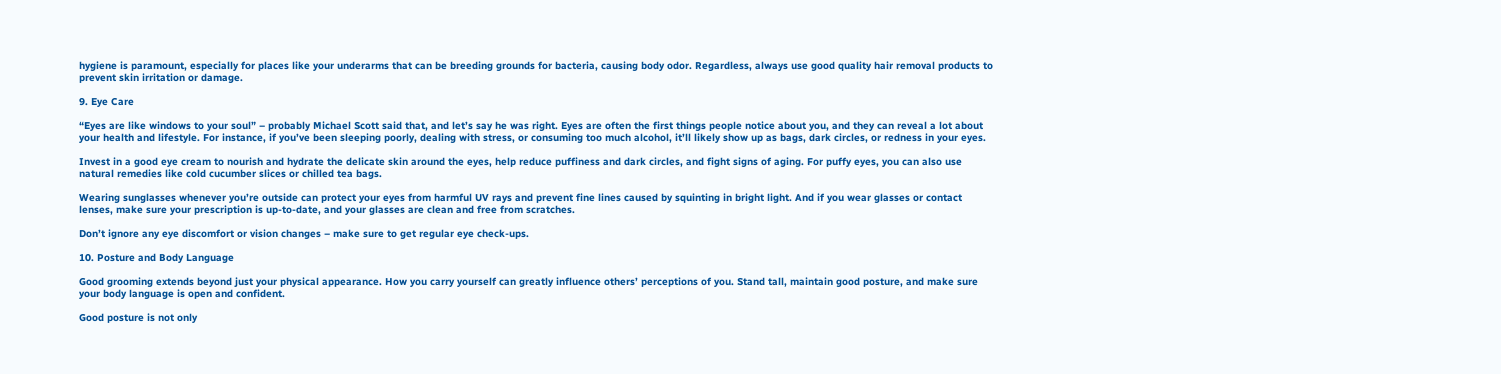hygiene is paramount, especially for places like your underarms that can be breeding grounds for bacteria, causing body odor. Regardless, always use good quality hair removal products to prevent skin irritation or damage.

9. Eye Care

“Eyes are like windows to your soul” – probably Michael Scott said that, and let’s say he was right. Eyes are often the first things people notice about you, and they can reveal a lot about your health and lifestyle. For instance, if you’ve been sleeping poorly, dealing with stress, or consuming too much alcohol, it’ll likely show up as bags, dark circles, or redness in your eyes.

Invest in a good eye cream to nourish and hydrate the delicate skin around the eyes, help reduce puffiness and dark circles, and fight signs of aging. For puffy eyes, you can also use natural remedies like cold cucumber slices or chilled tea bags.

Wearing sunglasses whenever you’re outside can protect your eyes from harmful UV rays and prevent fine lines caused by squinting in bright light. And if you wear glasses or contact lenses, make sure your prescription is up-to-date, and your glasses are clean and free from scratches.

Don’t ignore any eye discomfort or vision changes – make sure to get regular eye check-ups.

10. Posture and Body Language

Good grooming extends beyond just your physical appearance. How you carry yourself can greatly influence others’ perceptions of you. Stand tall, maintain good posture, and make sure your body language is open and confident.

Good posture is not only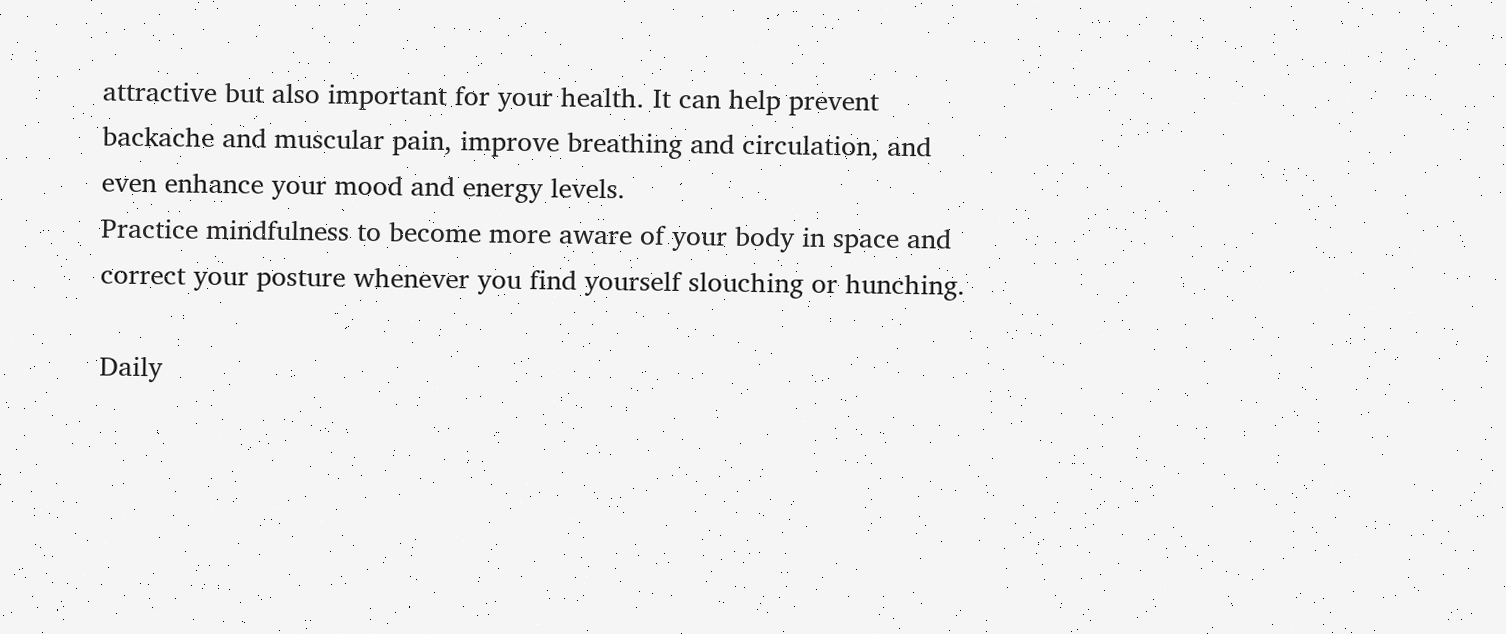attractive but also important for your health. It can help prevent backache and muscular pain, improve breathing and circulation, and even enhance your mood and energy levels.
Practice mindfulness to become more aware of your body in space and correct your posture whenever you find yourself slouching or hunching.

Daily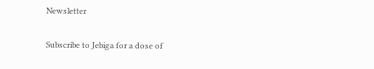Newsletter

Subscribe to Jebiga for a dose of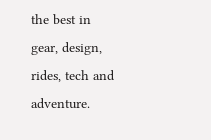the best in gear, design, rides, tech and adventure.